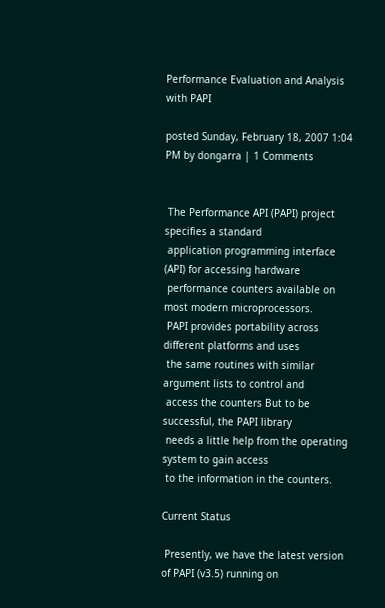Performance Evaluation and Analysis with PAPI

posted Sunday, February 18, 2007 1:04 PM by dongarra | 1 Comments


 The Performance API (PAPI) project specifies a standard
 application programming interface (API) for accessing hardware
 performance counters available on most modern microprocessors.
 PAPI provides portability across different platforms and uses
 the same routines with similar argument lists to control and
 access the counters But to be successful, the PAPI library
 needs a little help from the operating system to gain access
 to the information in the counters.

Current Status

 Presently, we have the latest version of PAPI (v3.5) running on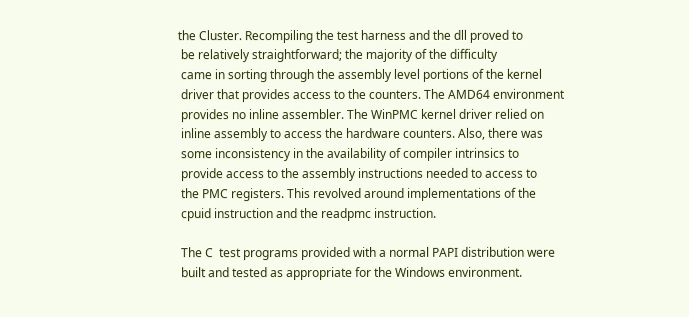the Cluster. Recompiling the test harness and the dll proved to
 be relatively straightforward; the majority of the difficulty
 came in sorting through the assembly level portions of the kernel
 driver that provides access to the counters. The AMD64 environment
 provides no inline assembler. The WinPMC kernel driver relied on
 inline assembly to access the hardware counters. Also, there was
 some inconsistency in the availability of compiler intrinsics to
 provide access to the assembly instructions needed to access to
 the PMC registers. This revolved around implementations of the
 cpuid instruction and the readpmc instruction.

 The C  test programs provided with a normal PAPI distribution were
 built and tested as appropriate for the Windows environment.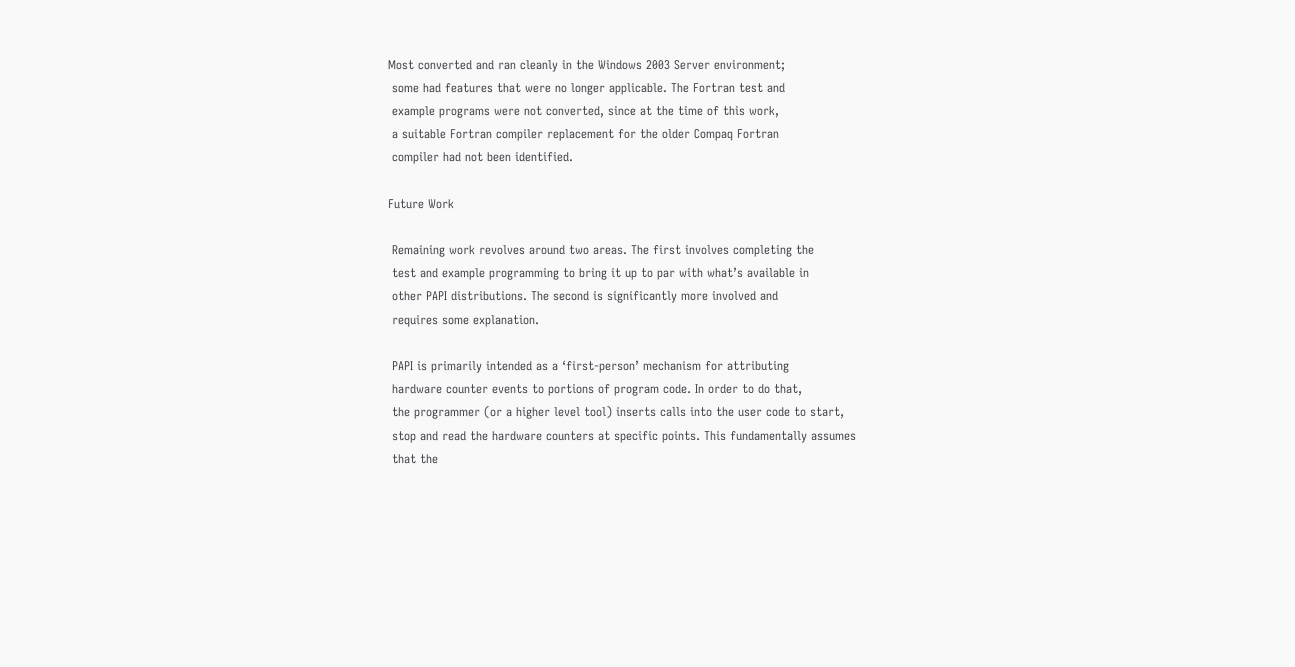Most converted and ran cleanly in the Windows 2003 Server environment;
 some had features that were no longer applicable. The Fortran test and
 example programs were not converted, since at the time of this work,
 a suitable Fortran compiler replacement for the older Compaq Fortran
 compiler had not been identified.

Future Work

 Remaining work revolves around two areas. The first involves completing the
 test and example programming to bring it up to par with what’s available in
 other PAPI distributions. The second is significantly more involved and
 requires some explanation.

 PAPI is primarily intended as a ‘first-person’ mechanism for attributing
 hardware counter events to portions of program code. In order to do that,
 the programmer (or a higher level tool) inserts calls into the user code to start,
 stop and read the hardware counters at specific points. This fundamentally assumes
 that the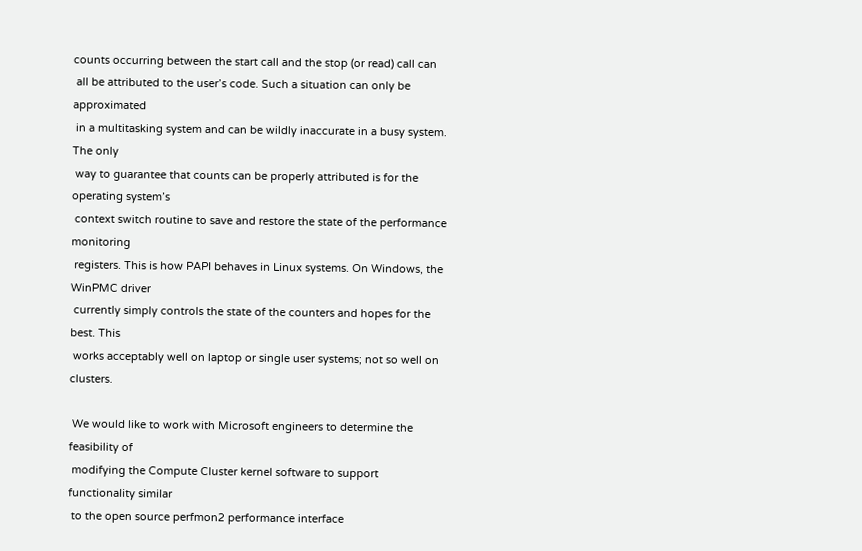counts occurring between the start call and the stop (or read) call can
 all be attributed to the user’s code. Such a situation can only be approximated
 in a multitasking system and can be wildly inaccurate in a busy system. The only
 way to guarantee that counts can be properly attributed is for the operating system’s
 context switch routine to save and restore the state of the performance monitoring
 registers. This is how PAPI behaves in Linux systems. On Windows, the WinPMC driver
 currently simply controls the state of the counters and hopes for the best. This
 works acceptably well on laptop or single user systems; not so well on clusters.

 We would like to work with Microsoft engineers to determine the feasibility of
 modifying the Compute Cluster kernel software to support functionality similar
 to the open source perfmon2 performance interface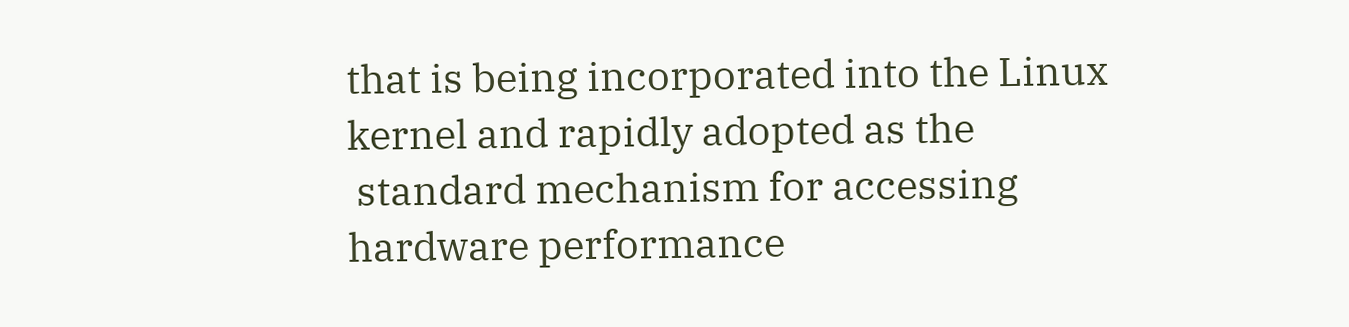that is being incorporated into the Linux kernel and rapidly adopted as the
 standard mechanism for accessing hardware performance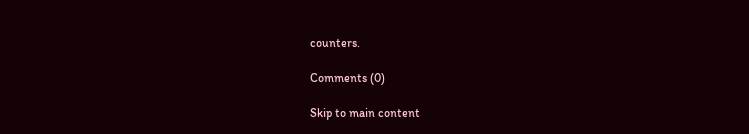counters.

Comments (0)

Skip to main content